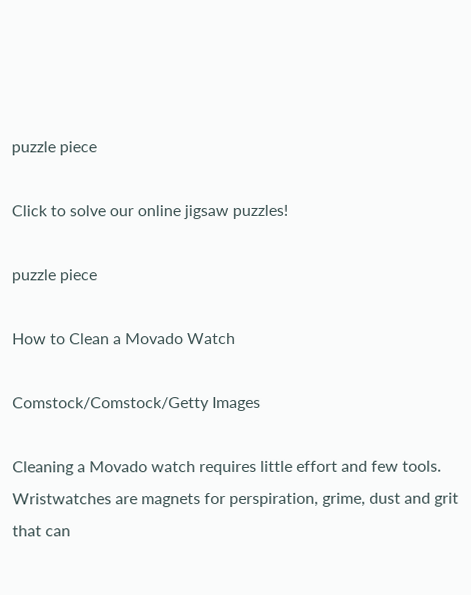puzzle piece

Click to solve our online jigsaw puzzles!

puzzle piece

How to Clean a Movado Watch

Comstock/Comstock/Getty Images

Cleaning a Movado watch requires little effort and few tools. Wristwatches are magnets for perspiration, grime, dust and grit that can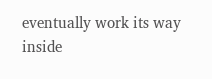eventually work its way inside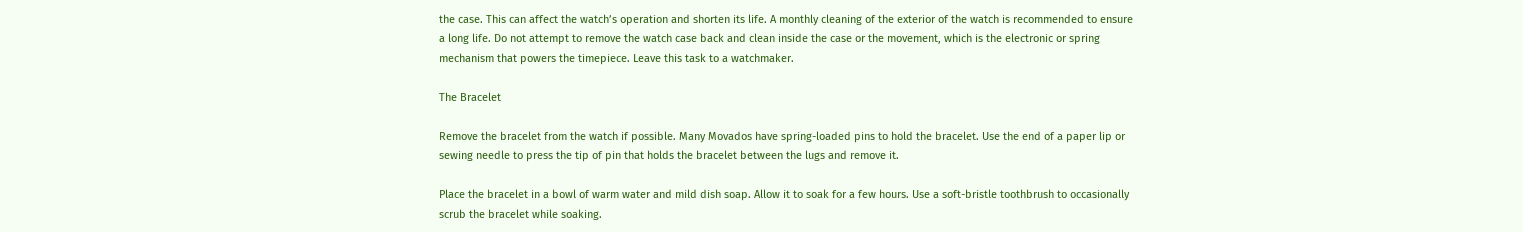the case. This can affect the watch’s operation and shorten its life. A monthly cleaning of the exterior of the watch is recommended to ensure a long life. Do not attempt to remove the watch case back and clean inside the case or the movement, which is the electronic or spring mechanism that powers the timepiece. Leave this task to a watchmaker.

The Bracelet

Remove the bracelet from the watch if possible. Many Movados have spring-loaded pins to hold the bracelet. Use the end of a paper lip or sewing needle to press the tip of pin that holds the bracelet between the lugs and remove it.

Place the bracelet in a bowl of warm water and mild dish soap. Allow it to soak for a few hours. Use a soft-bristle toothbrush to occasionally scrub the bracelet while soaking.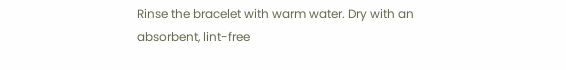Rinse the bracelet with warm water. Dry with an absorbent, lint-free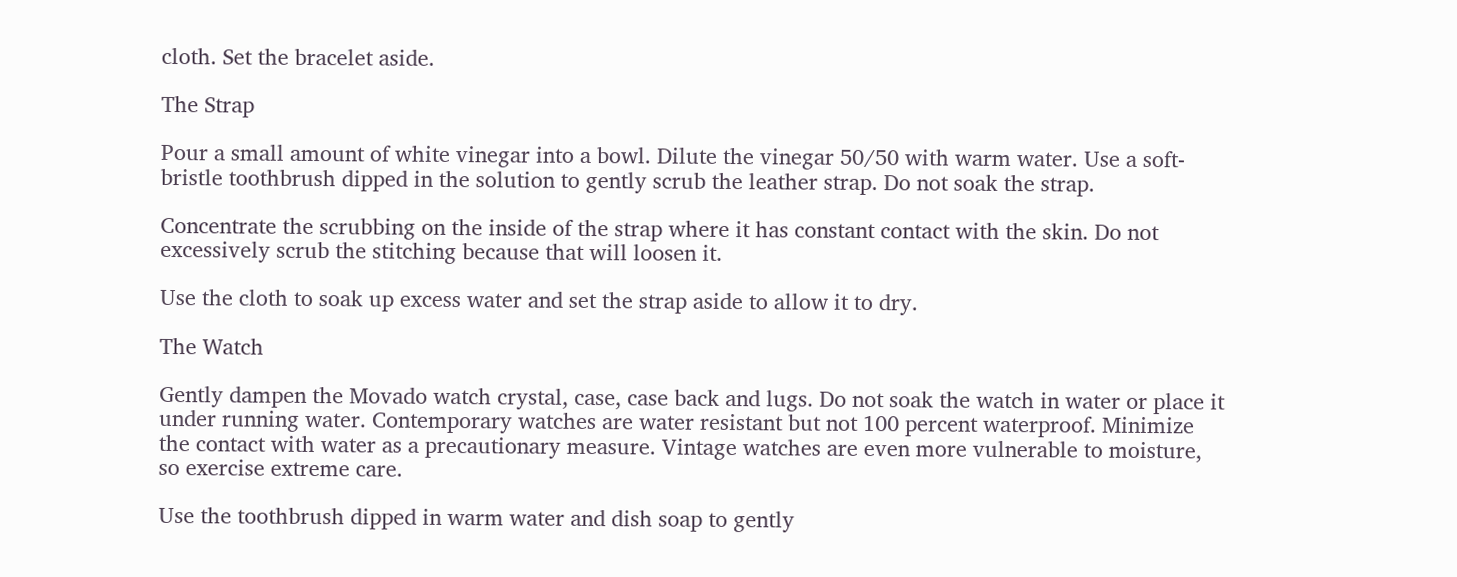cloth. Set the bracelet aside.

The Strap

Pour a small amount of white vinegar into a bowl. Dilute the vinegar 50/50 with warm water. Use a soft-bristle toothbrush dipped in the solution to gently scrub the leather strap. Do not soak the strap.

Concentrate the scrubbing on the inside of the strap where it has constant contact with the skin. Do not excessively scrub the stitching because that will loosen it.

Use the cloth to soak up excess water and set the strap aside to allow it to dry.

The Watch

Gently dampen the Movado watch crystal, case, case back and lugs. Do not soak the watch in water or place it under running water. Contemporary watches are water resistant but not 100 percent waterproof. Minimize the contact with water as a precautionary measure. Vintage watches are even more vulnerable to moisture, so exercise extreme care.

Use the toothbrush dipped in warm water and dish soap to gently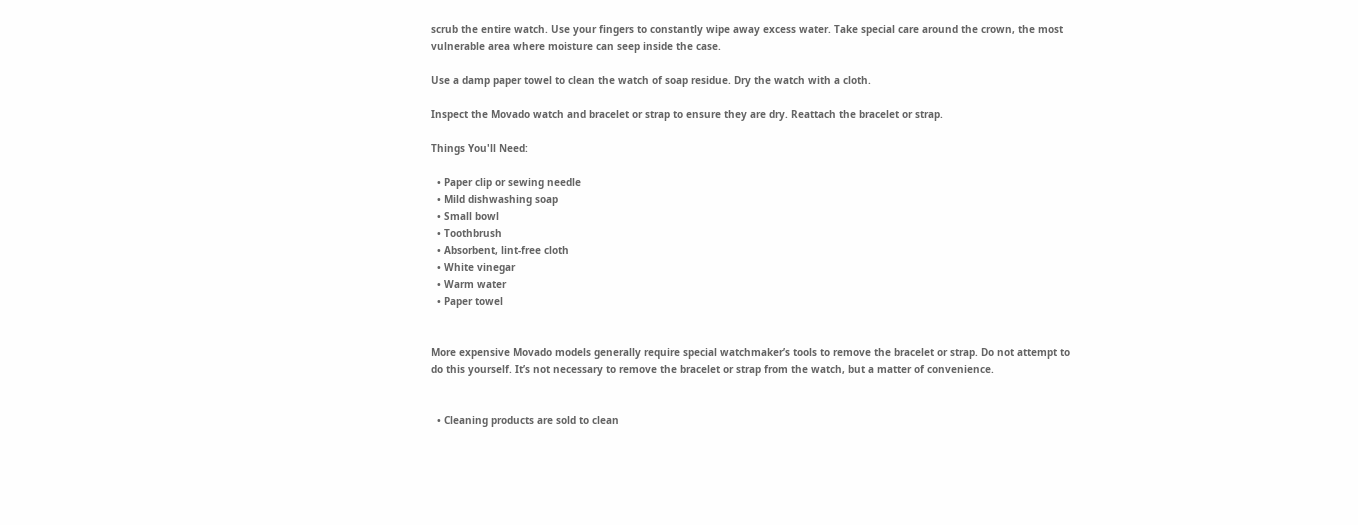scrub the entire watch. Use your fingers to constantly wipe away excess water. Take special care around the crown, the most vulnerable area where moisture can seep inside the case.

Use a damp paper towel to clean the watch of soap residue. Dry the watch with a cloth.

Inspect the Movado watch and bracelet or strap to ensure they are dry. Reattach the bracelet or strap.

Things You'll Need:

  • Paper clip or sewing needle
  • Mild dishwashing soap
  • Small bowl
  • Toothbrush
  • Absorbent, lint-free cloth
  • White vinegar
  • Warm water
  • Paper towel


More expensive Movado models generally require special watchmaker’s tools to remove the bracelet or strap. Do not attempt to do this yourself. It’s not necessary to remove the bracelet or strap from the watch, but a matter of convenience.


  • Cleaning products are sold to clean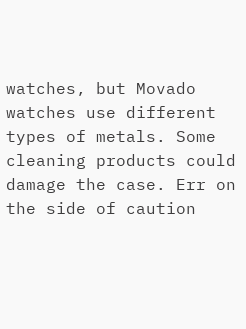watches, but Movado watches use different types of metals. Some cleaning products could damage the case. Err on the side of caution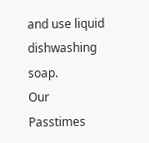and use liquid dishwashing soap.
Our Passtimes